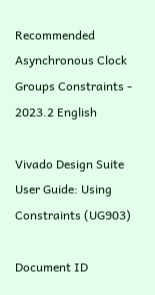Recommended Asynchronous Clock Groups Constraints - 2023.2 English

Vivado Design Suite User Guide: Using Constraints (UG903)

Document ID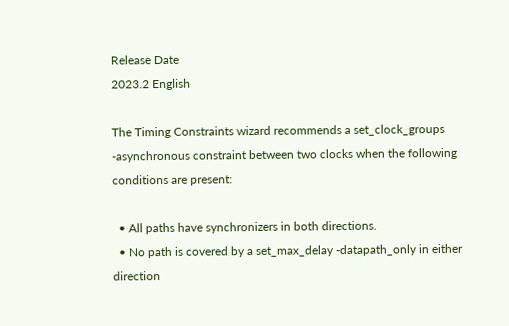Release Date
2023.2 English

The Timing Constraints wizard recommends a set_clock_groups -asynchronous constraint between two clocks when the following conditions are present:

  • All paths have synchronizers in both directions.
  • No path is covered by a set_max_delay -datapath_only in either direction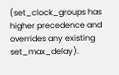(set_clock_groups has higher precedence and overrides any existing set_max_delay).